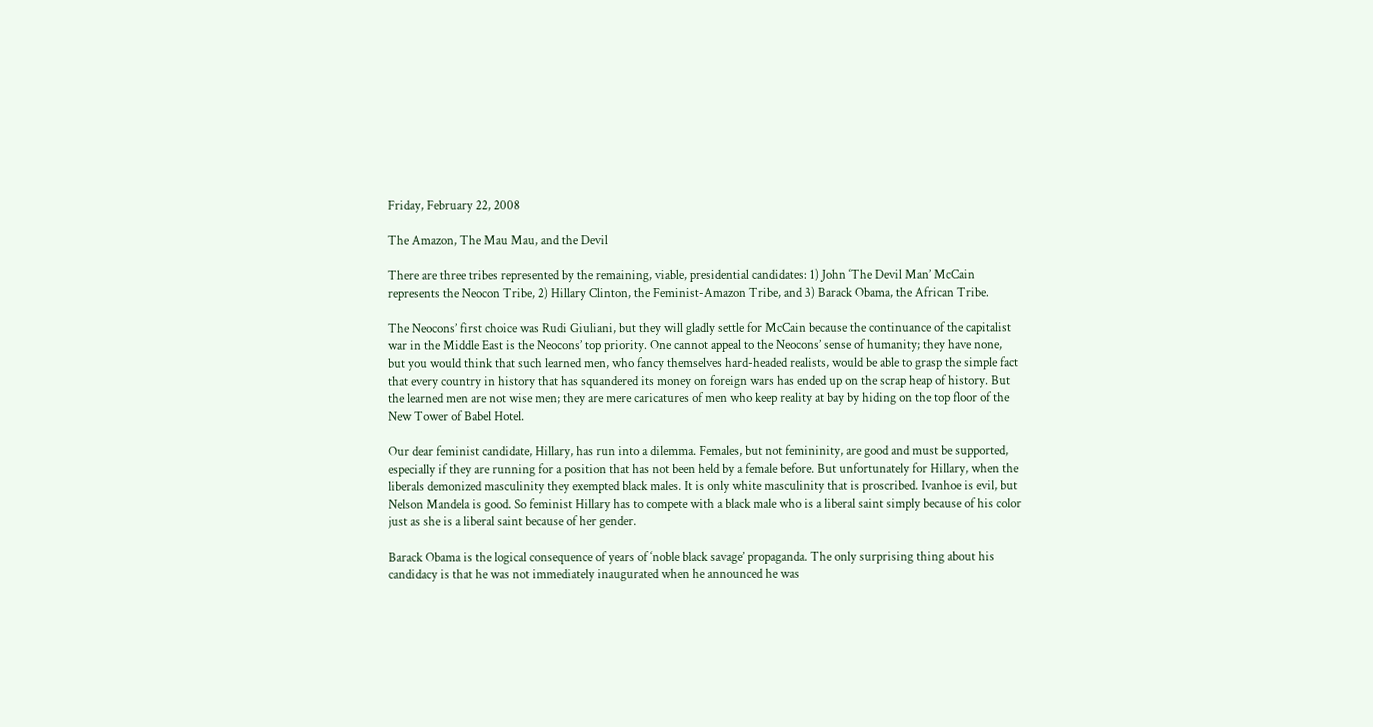Friday, February 22, 2008

The Amazon, The Mau Mau, and the Devil

There are three tribes represented by the remaining, viable, presidential candidates: 1) John ‘The Devil Man’ McCain represents the Neocon Tribe, 2) Hillary Clinton, the Feminist-Amazon Tribe, and 3) Barack Obama, the African Tribe.

The Neocons’ first choice was Rudi Giuliani, but they will gladly settle for McCain because the continuance of the capitalist war in the Middle East is the Neocons’ top priority. One cannot appeal to the Neocons’ sense of humanity; they have none, but you would think that such learned men, who fancy themselves hard-headed realists, would be able to grasp the simple fact that every country in history that has squandered its money on foreign wars has ended up on the scrap heap of history. But the learned men are not wise men; they are mere caricatures of men who keep reality at bay by hiding on the top floor of the New Tower of Babel Hotel.

Our dear feminist candidate, Hillary, has run into a dilemma. Females, but not femininity, are good and must be supported, especially if they are running for a position that has not been held by a female before. But unfortunately for Hillary, when the liberals demonized masculinity they exempted black males. It is only white masculinity that is proscribed. Ivanhoe is evil, but Nelson Mandela is good. So feminist Hillary has to compete with a black male who is a liberal saint simply because of his color just as she is a liberal saint because of her gender.

Barack Obama is the logical consequence of years of ‘noble black savage’ propaganda. The only surprising thing about his candidacy is that he was not immediately inaugurated when he announced he was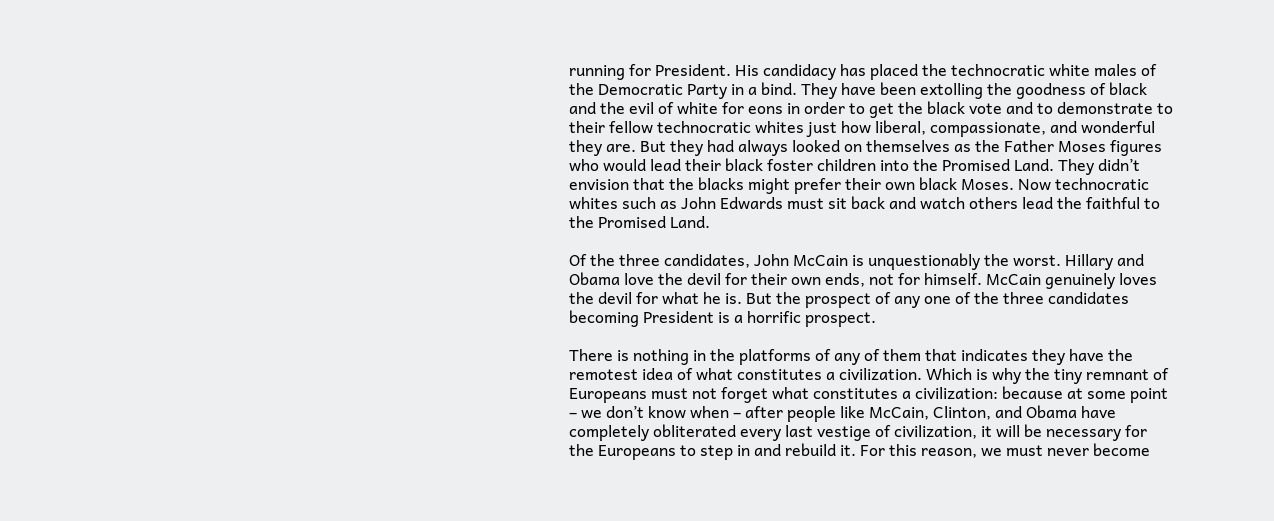running for President. His candidacy has placed the technocratic white males of the Democratic Party in a bind. They have been extolling the goodness of black and the evil of white for eons in order to get the black vote and to demonstrate to their fellow technocratic whites just how liberal, compassionate, and wonderful they are. But they had always looked on themselves as the Father Moses figures who would lead their black foster children into the Promised Land. They didn’t envision that the blacks might prefer their own black Moses. Now technocratic whites such as John Edwards must sit back and watch others lead the faithful to the Promised Land.

Of the three candidates, John McCain is unquestionably the worst. Hillary and Obama love the devil for their own ends, not for himself. McCain genuinely loves the devil for what he is. But the prospect of any one of the three candidates becoming President is a horrific prospect.

There is nothing in the platforms of any of them that indicates they have the remotest idea of what constitutes a civilization. Which is why the tiny remnant of Europeans must not forget what constitutes a civilization: because at some point – we don’t know when – after people like McCain, Clinton, and Obama have completely obliterated every last vestige of civilization, it will be necessary for the Europeans to step in and rebuild it. For this reason, we must never become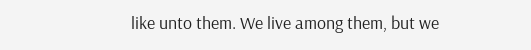like unto them. We live among them, but we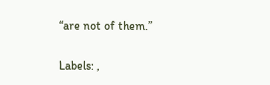“are not of them.”

Labels: ,